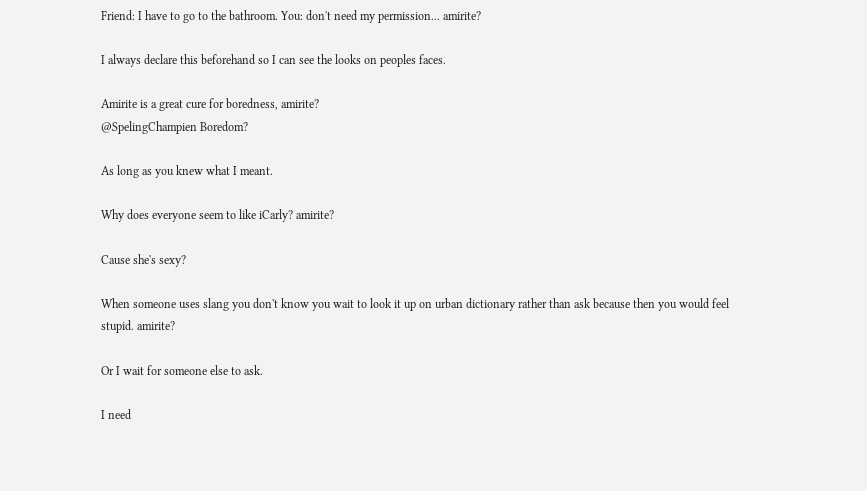Friend: I have to go to the bathroom. You: don't need my permission... amirite?

I always declare this beforehand so I can see the looks on peoples faces.

Amirite is a great cure for boredness, amirite?
@SpelingChampien Boredom?

As long as you knew what I meant.

Why does everyone seem to like iCarly? amirite?

Cause she's sexy?

When someone uses slang you don't know you wait to look it up on urban dictionary rather than ask because then you would feel stupid. amirite?

Or I wait for someone else to ask.

I need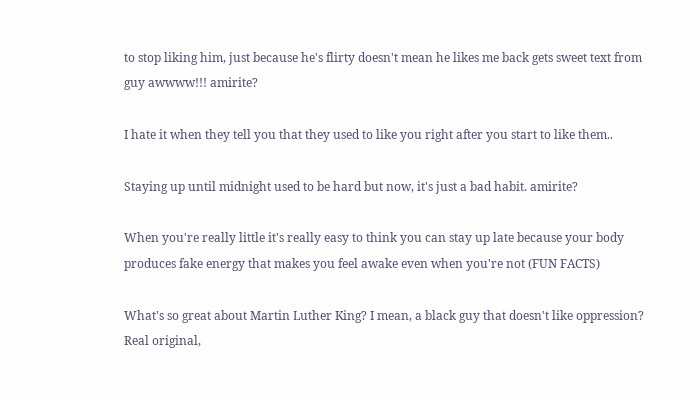to stop liking him, just because he's flirty doesn't mean he likes me back gets sweet text from guy awwww!!! amirite?

I hate it when they tell you that they used to like you right after you start to like them..

Staying up until midnight used to be hard but now, it's just a bad habit. amirite?

When you're really little it's really easy to think you can stay up late because your body produces fake energy that makes you feel awake even when you're not (FUN FACTS)

What's so great about Martin Luther King? I mean, a black guy that doesn't like oppression? Real original,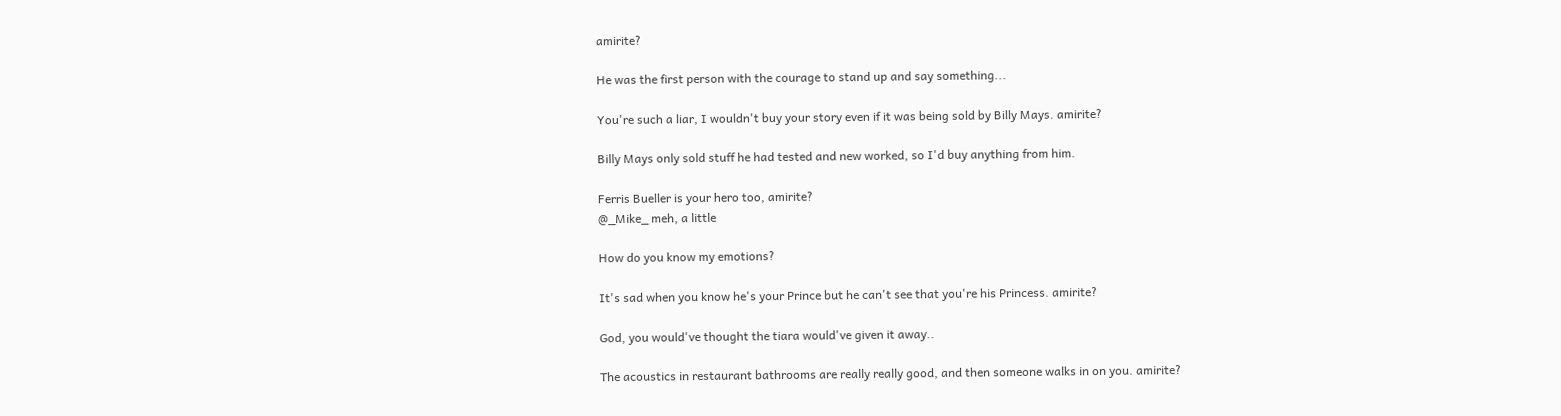amirite?

He was the first person with the courage to stand up and say something...

You're such a liar, I wouldn't buy your story even if it was being sold by Billy Mays. amirite?

Billy Mays only sold stuff he had tested and new worked, so I'd buy anything from him.

Ferris Bueller is your hero too, amirite?
@_Mike_ meh, a little

How do you know my emotions?

It's sad when you know he's your Prince but he can't see that you're his Princess. amirite?

God, you would've thought the tiara would've given it away..

The acoustics in restaurant bathrooms are really really good, and then someone walks in on you. amirite?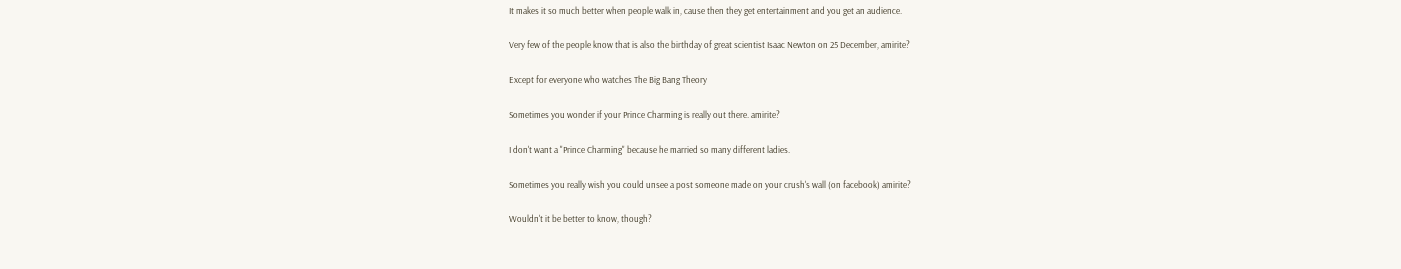It makes it so much better when people walk in, cause then they get entertainment and you get an audience.

Very few of the people know that is also the birthday of great scientist Isaac Newton on 25 December, amirite?

Except for everyone who watches The Big Bang Theory

Sometimes you wonder if your Prince Charming is really out there. amirite?

I don't want a "Prince Charming" because he married so many different ladies.

Sometimes you really wish you could unsee a post someone made on your crush's wall (on facebook) amirite?

Wouldn't it be better to know, though?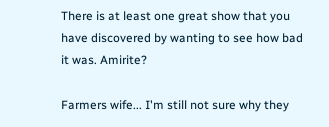There is at least one great show that you have discovered by wanting to see how bad it was. Amirite?

Farmers wife... I'm still not sure why they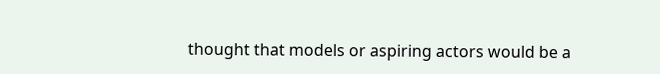thought that models or aspiring actors would be a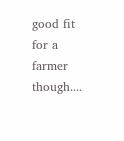good fit for a farmer though....